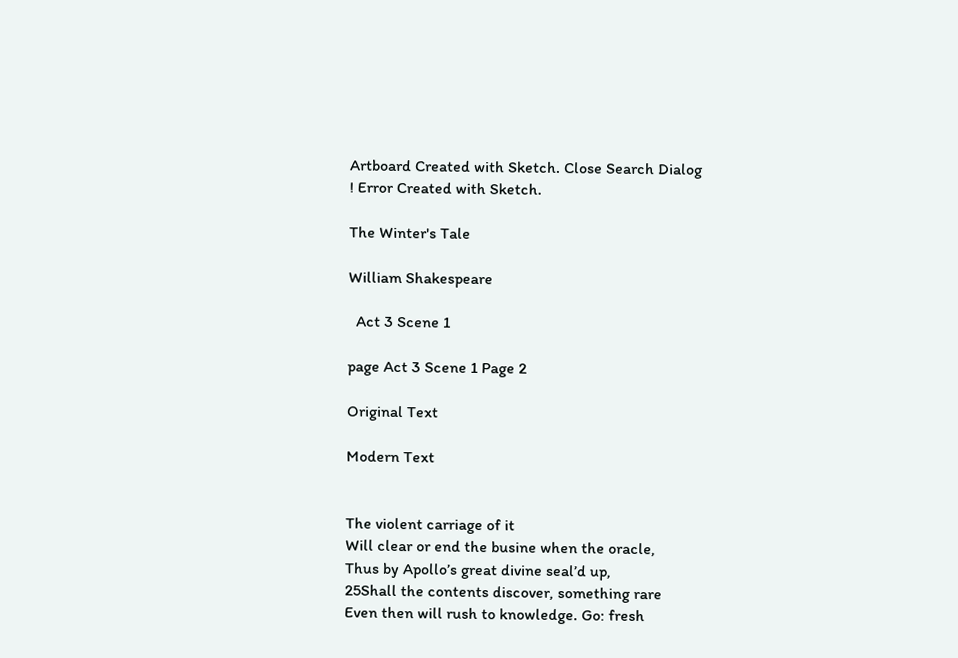Artboard Created with Sketch. Close Search Dialog
! Error Created with Sketch.

The Winter's Tale

William Shakespeare

  Act 3 Scene 1

page Act 3 Scene 1 Page 2

Original Text

Modern Text


The violent carriage of it
Will clear or end the busine when the oracle,
Thus by Apollo’s great divine seal’d up,
25Shall the contents discover, something rare
Even then will rush to knowledge. Go: fresh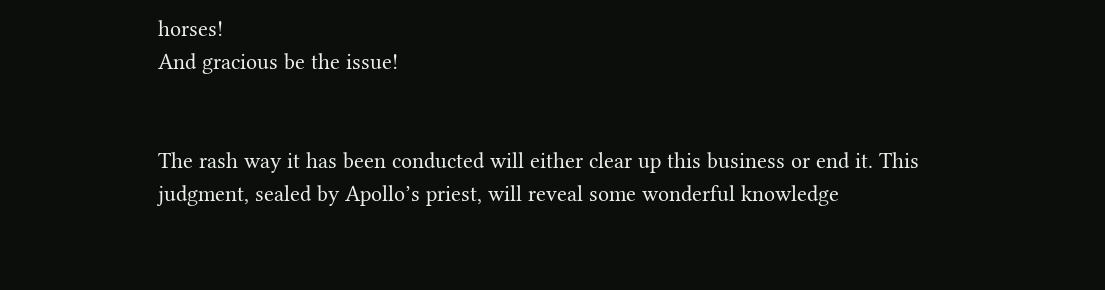horses!
And gracious be the issue!


The rash way it has been conducted will either clear up this business or end it. This judgment, sealed by Apollo’s priest, will reveal some wonderful knowledge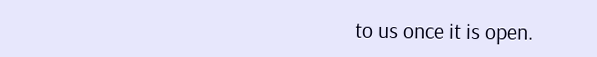to us once it is open.